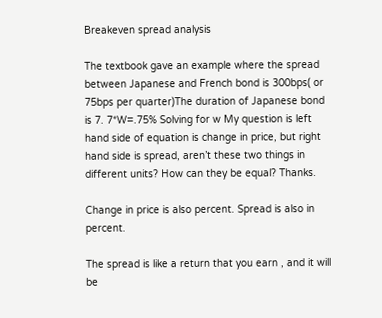Breakeven spread analysis

The textbook gave an example where the spread between Japanese and French bond is 300bps( or 75bps per quarter)The duration of Japanese bond is 7. 7*W=.75% Solving for w My question is left hand side of equation is change in price, but right hand side is spread, aren’t these two things in different units? How can they be equal? Thanks.

Change in price is also percent. Spread is also in percent.

The spread is like a return that you earn , and it will be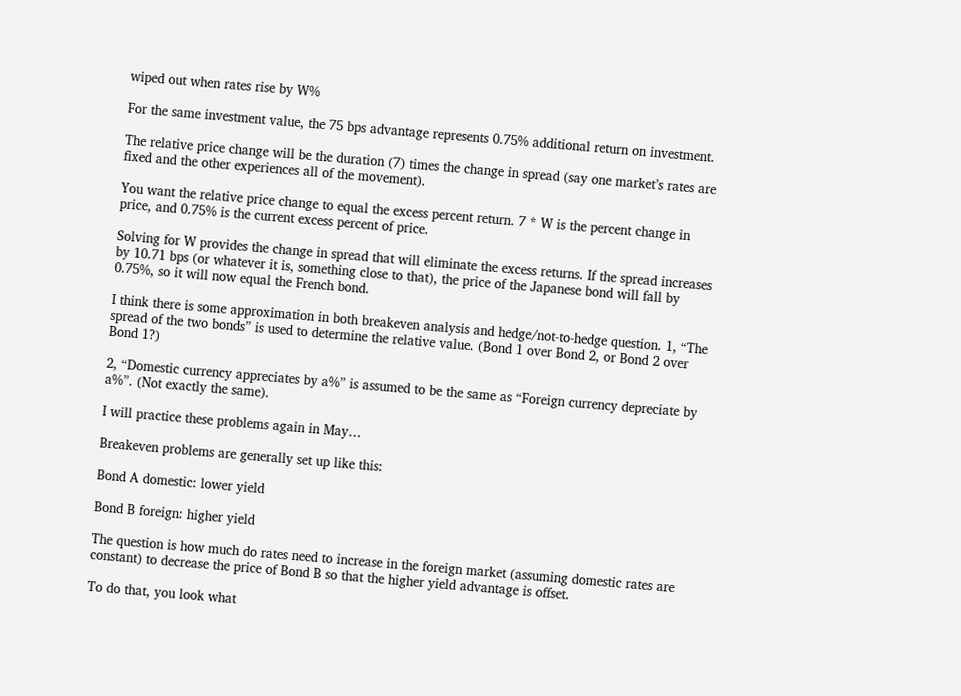wiped out when rates rise by W%

For the same investment value, the 75 bps advantage represents 0.75% additional return on investment.

The relative price change will be the duration (7) times the change in spread (say one market’s rates are fixed and the other experiences all of the movement).

You want the relative price change to equal the excess percent return. 7 * W is the percent change in price, and 0.75% is the current excess percent of price.

Solving for W provides the change in spread that will eliminate the excess returns. If the spread increases by 10.71 bps (or whatever it is, something close to that), the price of the Japanese bond will fall by 0.75%, so it will now equal the French bond.

I think there is some approximation in both breakeven analysis and hedge/not-to-hedge question. 1, “The spread of the two bonds” is used to determine the relative value. (Bond 1 over Bond 2, or Bond 2 over Bond 1?)

2, “Domestic currency appreciates by a%” is assumed to be the same as “Foreign currency depreciate by a%”. (Not exactly the same).

I will practice these problems again in May…

Breakeven problems are generally set up like this:

Bond A domestic: lower yield

Bond B foreign: higher yield

The question is how much do rates need to increase in the foreign market (assuming domestic rates are constant) to decrease the price of Bond B so that the higher yield advantage is offset.

To do that, you look what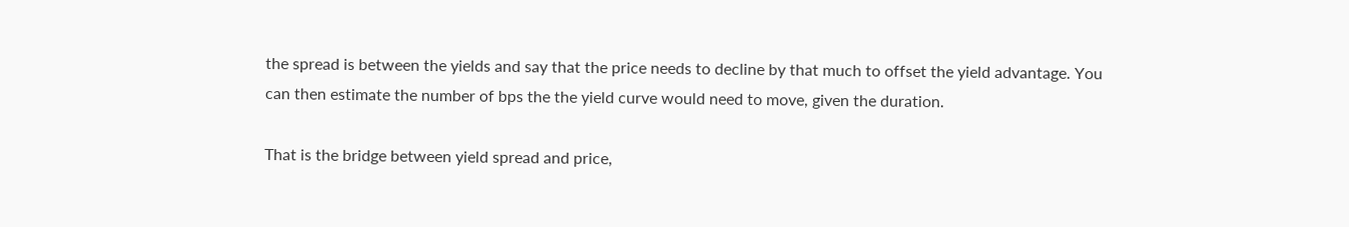the spread is between the yields and say that the price needs to decline by that much to offset the yield advantage. You can then estimate the number of bps the the yield curve would need to move, given the duration.

That is the bridge between yield spread and price,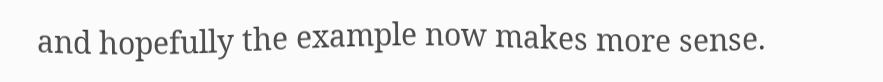and hopefully the example now makes more sense.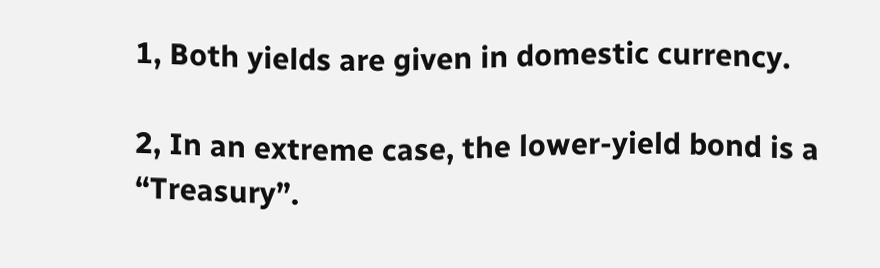1, Both yields are given in domestic currency.

2, In an extreme case, the lower-yield bond is a “Treasury”.